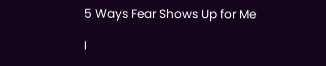5 Ways Fear Shows Up for Me

I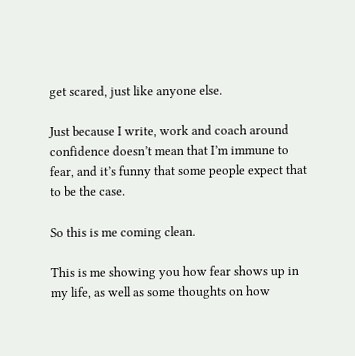get scared, just like anyone else.

Just because I write, work and coach around confidence doesn’t mean that I’m immune to fear, and it’s funny that some people expect that to be the case.

So this is me coming clean.

This is me showing you how fear shows up in my life, as well as some thoughts on how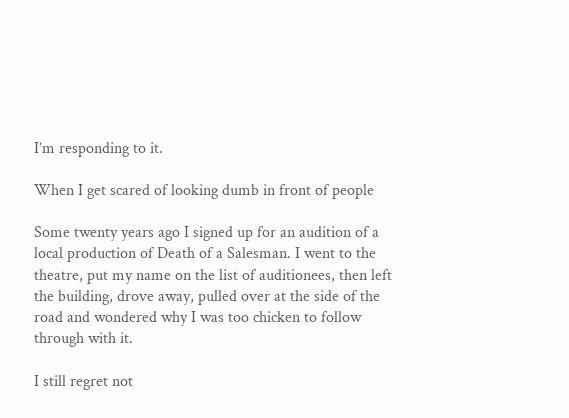I’m responding to it.

When I get scared of looking dumb in front of people

Some twenty years ago I signed up for an audition of a local production of Death of a Salesman. I went to the theatre, put my name on the list of auditionees, then left the building, drove away, pulled over at the side of the road and wondered why I was too chicken to follow through with it.

I still regret not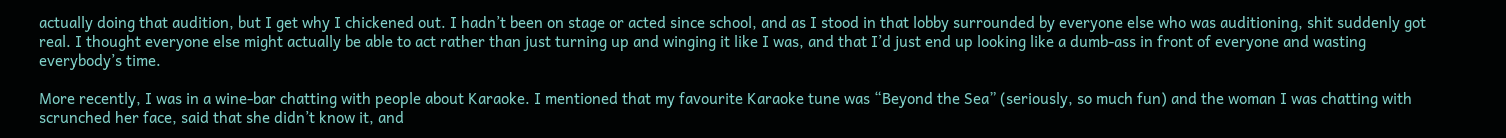actually doing that audition, but I get why I chickened out. I hadn’t been on stage or acted since school, and as I stood in that lobby surrounded by everyone else who was auditioning, shit suddenly got real. I thought everyone else might actually be able to act rather than just turning up and winging it like I was, and that I’d just end up looking like a dumb-ass in front of everyone and wasting everybody’s time.

More recently, I was in a wine-bar chatting with people about Karaoke. I mentioned that my favourite Karaoke tune was “Beyond the Sea” (seriously, so much fun) and the woman I was chatting with scrunched her face, said that she didn’t know it, and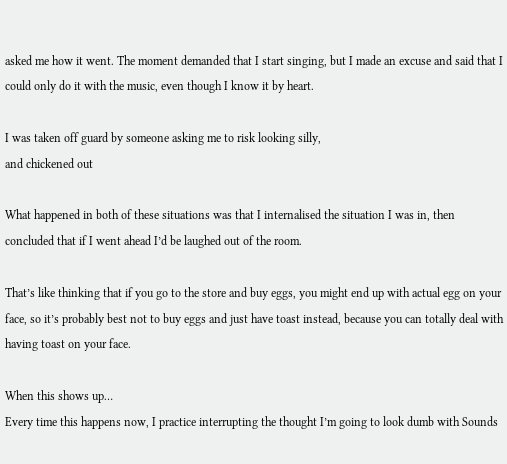asked me how it went. The moment demanded that I start singing, but I made an excuse and said that I could only do it with the music, even though I know it by heart.

I was taken off guard by someone asking me to risk looking silly,
and chickened out

What happened in both of these situations was that I internalised the situation I was in, then concluded that if I went ahead I’d be laughed out of the room.

That’s like thinking that if you go to the store and buy eggs, you might end up with actual egg on your face, so it’s probably best not to buy eggs and just have toast instead, because you can totally deal with having toast on your face.

When this shows up…
Every time this happens now, I practice interrupting the thought I’m going to look dumb with Sounds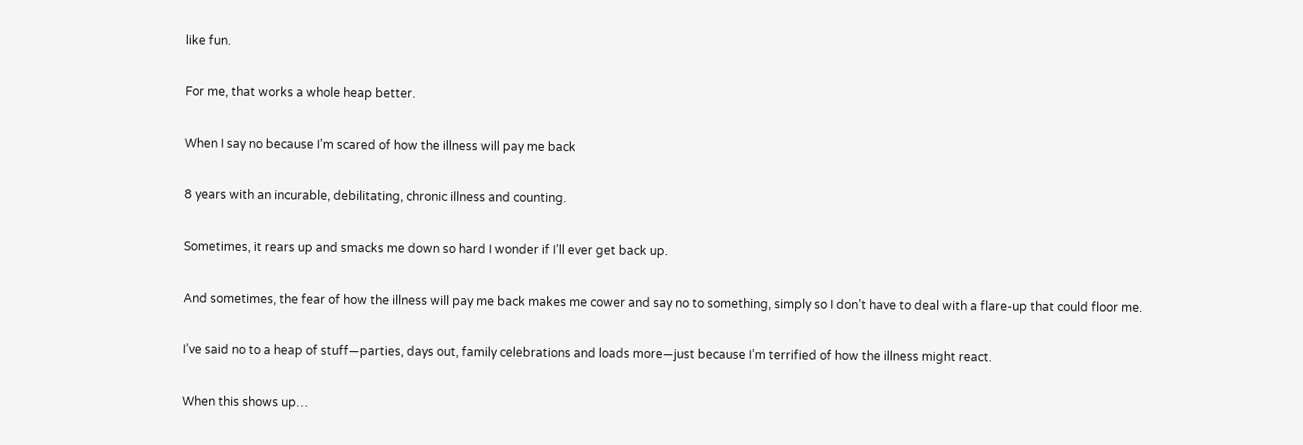like fun.

For me, that works a whole heap better.

When I say no because I’m scared of how the illness will pay me back

8 years with an incurable, debilitating, chronic illness and counting.

Sometimes, it rears up and smacks me down so hard I wonder if I’ll ever get back up.

And sometimes, the fear of how the illness will pay me back makes me cower and say no to something, simply so I don’t have to deal with a flare-up that could floor me.

I’ve said no to a heap of stuff—parties, days out, family celebrations and loads more—just because I’m terrified of how the illness might react.

When this shows up…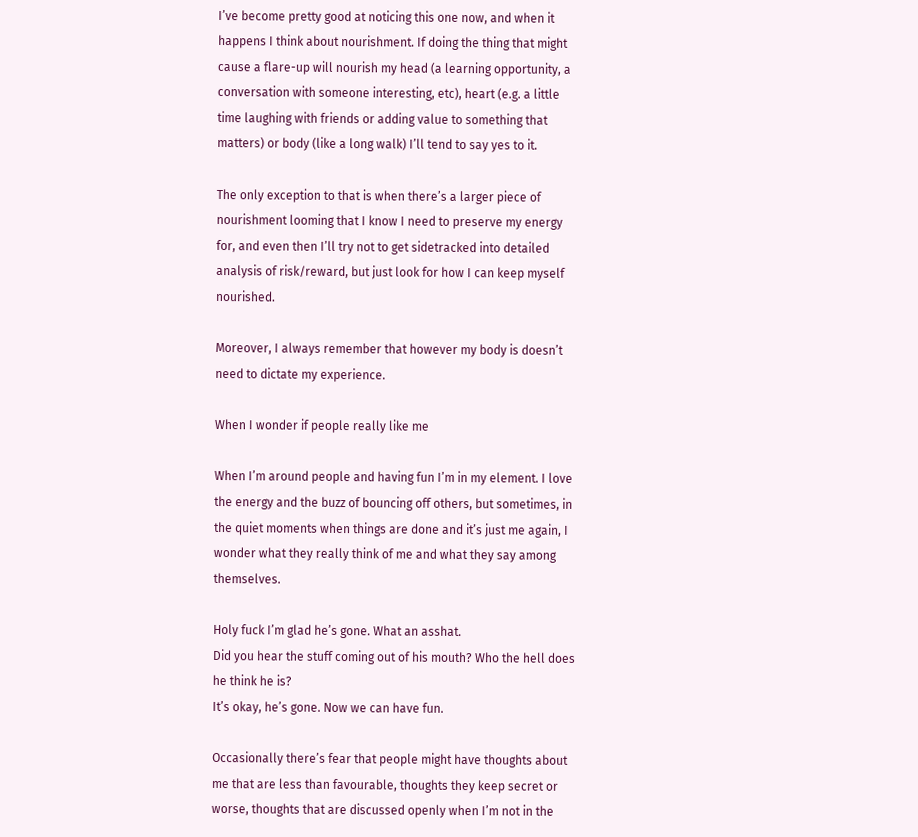I’ve become pretty good at noticing this one now, and when it happens I think about nourishment. If doing the thing that might cause a flare-up will nourish my head (a learning opportunity, a conversation with someone interesting, etc), heart (e.g. a little time laughing with friends or adding value to something that matters) or body (like a long walk) I’ll tend to say yes to it.

The only exception to that is when there’s a larger piece of nourishment looming that I know I need to preserve my energy for, and even then I’ll try not to get sidetracked into detailed analysis of risk/reward, but just look for how I can keep myself nourished.

Moreover, I always remember that however my body is doesn’t need to dictate my experience.

When I wonder if people really like me

When I’m around people and having fun I’m in my element. I love the energy and the buzz of bouncing off others, but sometimes, in the quiet moments when things are done and it’s just me again, I wonder what they really think of me and what they say among themselves.

Holy fuck I’m glad he’s gone. What an asshat.
Did you hear the stuff coming out of his mouth? Who the hell does he think he is?
It’s okay, he’s gone. Now we can have fun.

Occasionally there’s fear that people might have thoughts about me that are less than favourable, thoughts they keep secret or worse, thoughts that are discussed openly when I’m not in the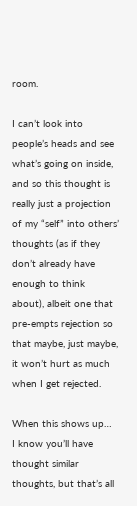room.

I can’t look into people’s heads and see what’s going on inside, and so this thought is really just a projection of my “self” into others’ thoughts (as if they don’t already have enough to think about), albeit one that pre-empts rejection so that maybe, just maybe, it won’t hurt as much when I get rejected.

When this shows up…
I know you’ll have thought similar thoughts, but that’s all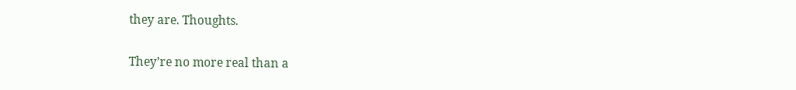they are. Thoughts.

They’re no more real than a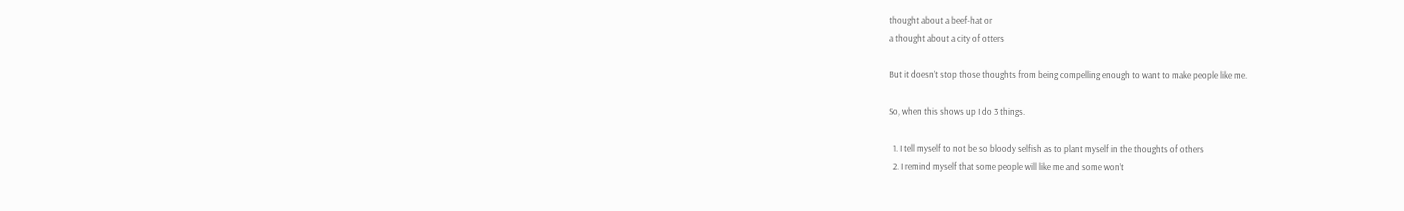thought about a beef-hat or
a thought about a city of otters

But it doesn’t stop those thoughts from being compelling enough to want to make people like me.

So, when this shows up I do 3 things.

  1. I tell myself to not be so bloody selfish as to plant myself in the thoughts of others
  2. I remind myself that some people will like me and some won’t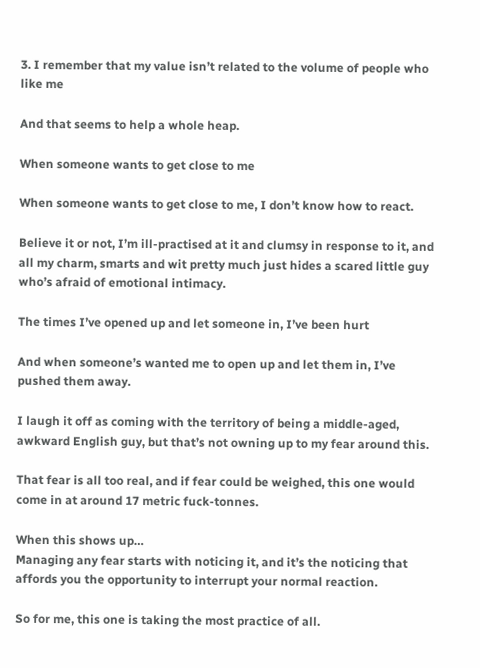3. I remember that my value isn’t related to the volume of people who like me

And that seems to help a whole heap.

When someone wants to get close to me

When someone wants to get close to me, I don’t know how to react.

Believe it or not, I’m ill-practised at it and clumsy in response to it, and all my charm, smarts and wit pretty much just hides a scared little guy who’s afraid of emotional intimacy.

The times I’ve opened up and let someone in, I’ve been hurt

And when someone’s wanted me to open up and let them in, I’ve pushed them away.

I laugh it off as coming with the territory of being a middle-aged, awkward English guy, but that’s not owning up to my fear around this.

That fear is all too real, and if fear could be weighed, this one would come in at around 17 metric fuck-tonnes.

When this shows up…
Managing any fear starts with noticing it, and it’s the noticing that affords you the opportunity to interrupt your normal reaction.

So for me, this one is taking the most practice of all.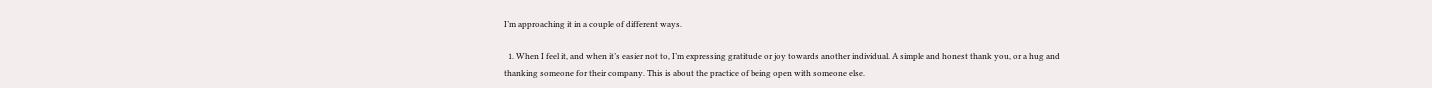I’m approaching it in a couple of different ways.

  1. When I feel it, and when it’s easier not to, I’m expressing gratitude or joy towards another individual. A simple and honest thank you, or a hug and thanking someone for their company. This is about the practice of being open with someone else.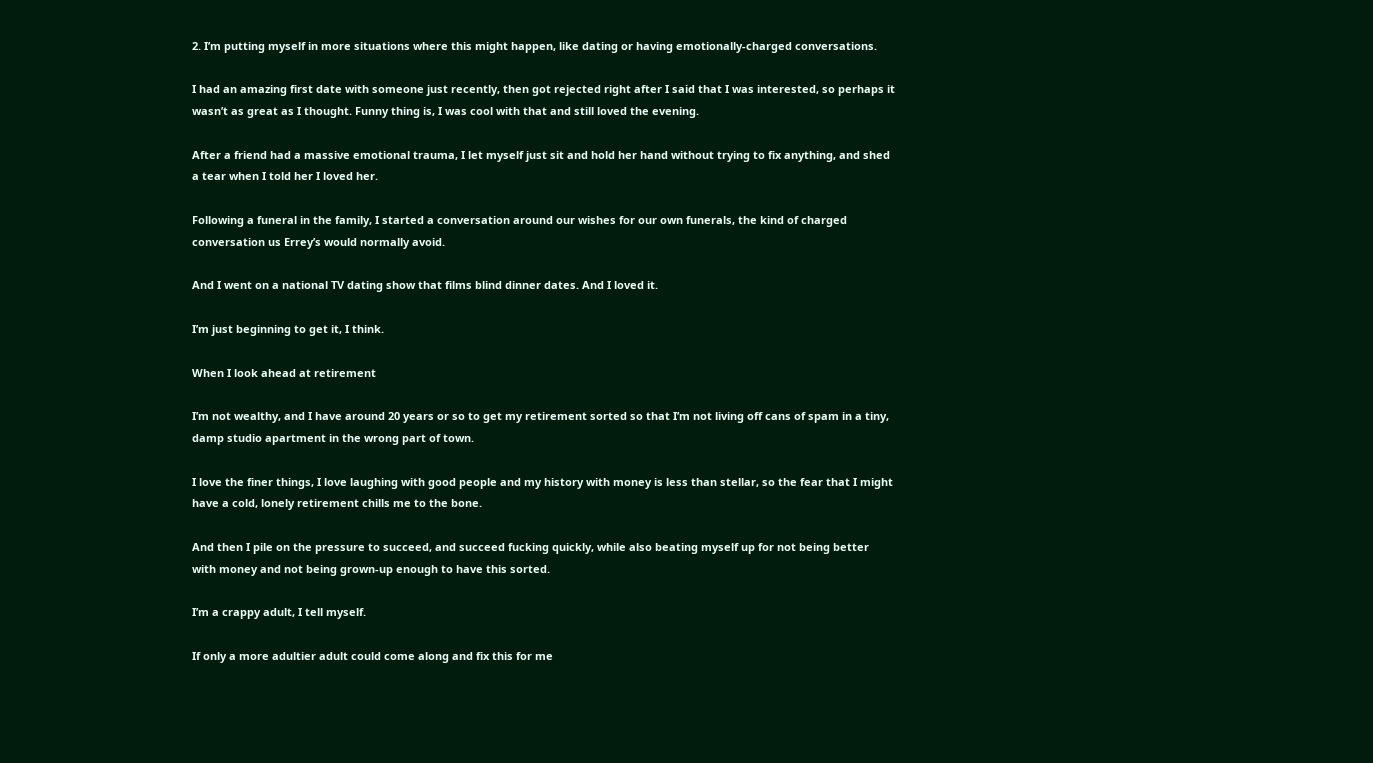2. I’m putting myself in more situations where this might happen, like dating or having emotionally-charged conversations.

I had an amazing first date with someone just recently, then got rejected right after I said that I was interested, so perhaps it wasn’t as great as I thought. Funny thing is, I was cool with that and still loved the evening.

After a friend had a massive emotional trauma, I let myself just sit and hold her hand without trying to fix anything, and shed a tear when I told her I loved her.

Following a funeral in the family, I started a conversation around our wishes for our own funerals, the kind of charged conversation us Errey’s would normally avoid.

And I went on a national TV dating show that films blind dinner dates. And I loved it.

I’m just beginning to get it, I think.

When I look ahead at retirement

I’m not wealthy, and I have around 20 years or so to get my retirement sorted so that I’m not living off cans of spam in a tiny, damp studio apartment in the wrong part of town.

I love the finer things, I love laughing with good people and my history with money is less than stellar, so the fear that I might have a cold, lonely retirement chills me to the bone.

And then I pile on the pressure to succeed, and succeed fucking quickly, while also beating myself up for not being better with money and not being grown-up enough to have this sorted.

I’m a crappy adult, I tell myself.

If only a more adultier adult could come along and fix this for me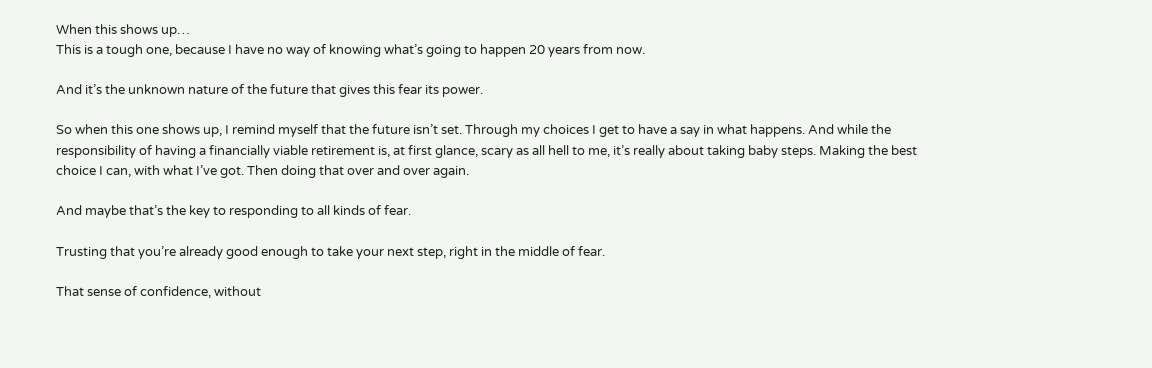When this shows up…
This is a tough one, because I have no way of knowing what’s going to happen 20 years from now.

And it’s the unknown nature of the future that gives this fear its power.

So when this one shows up, I remind myself that the future isn’t set. Through my choices I get to have a say in what happens. And while the responsibility of having a financially viable retirement is, at first glance, scary as all hell to me, it’s really about taking baby steps. Making the best choice I can, with what I’ve got. Then doing that over and over again.

And maybe that’s the key to responding to all kinds of fear.

Trusting that you’re already good enough to take your next step, right in the middle of fear.

That sense of confidence, without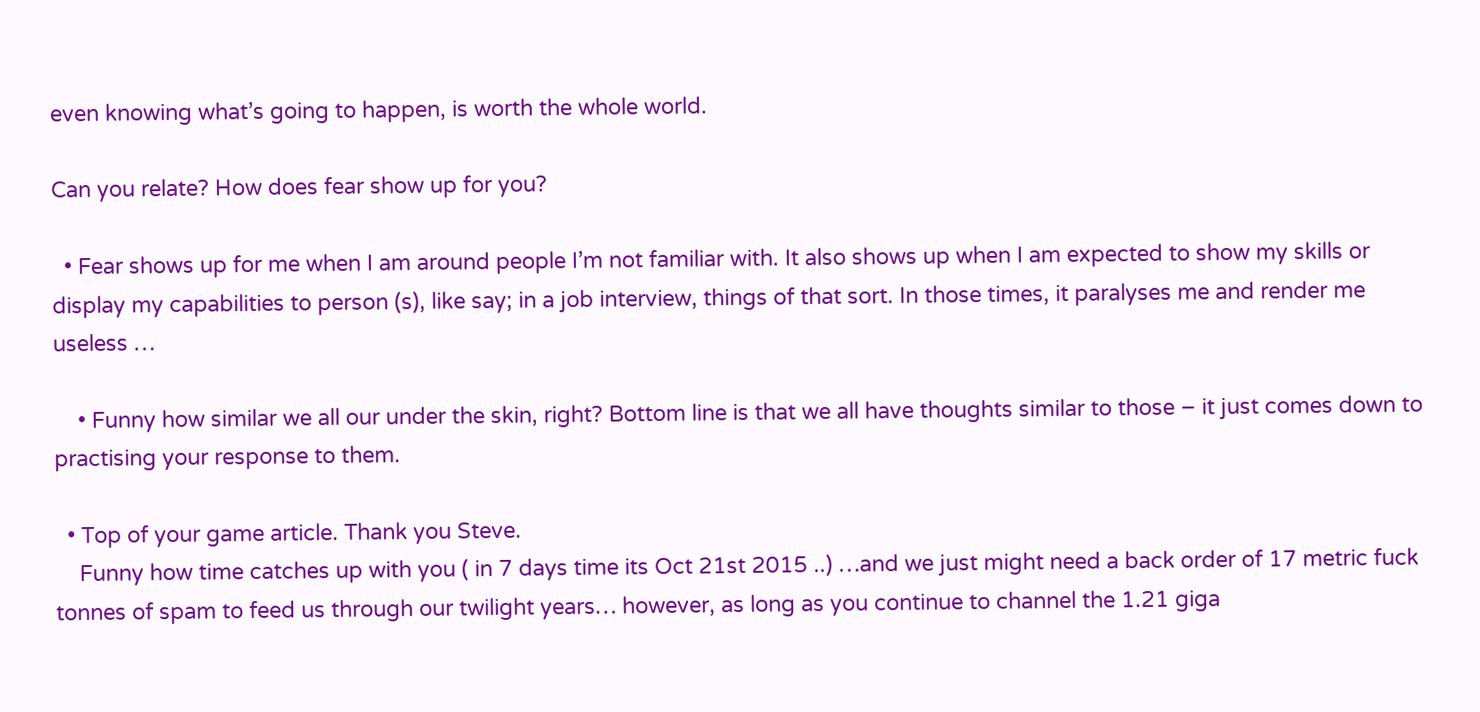even knowing what’s going to happen, is worth the whole world.

Can you relate? How does fear show up for you?

  • Fear shows up for me when I am around people I’m not familiar with. It also shows up when I am expected to show my skills or display my capabilities to person (s), like say; in a job interview, things of that sort. In those times, it paralyses me and render me useless …

    • Funny how similar we all our under the skin, right? Bottom line is that we all have thoughts similar to those – it just comes down to practising your response to them.

  • Top of your game article. Thank you Steve.
    Funny how time catches up with you ( in 7 days time its Oct 21st 2015 ..) …and we just might need a back order of 17 metric fuck tonnes of spam to feed us through our twilight years… however, as long as you continue to channel the 1.21 giga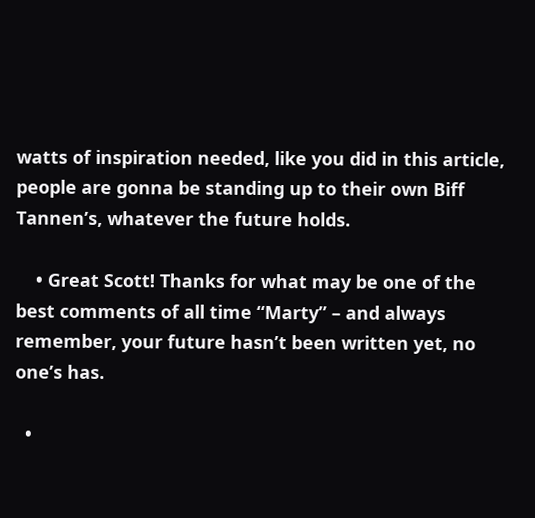watts of inspiration needed, like you did in this article, people are gonna be standing up to their own Biff Tannen’s, whatever the future holds.

    • Great Scott! Thanks for what may be one of the best comments of all time “Marty” – and always remember, your future hasn’t been written yet, no one’s has.

  •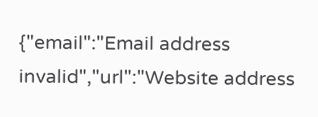{"email":"Email address invalid","url":"Website address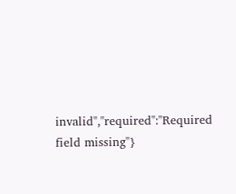invalid","required":"Required field missing"}